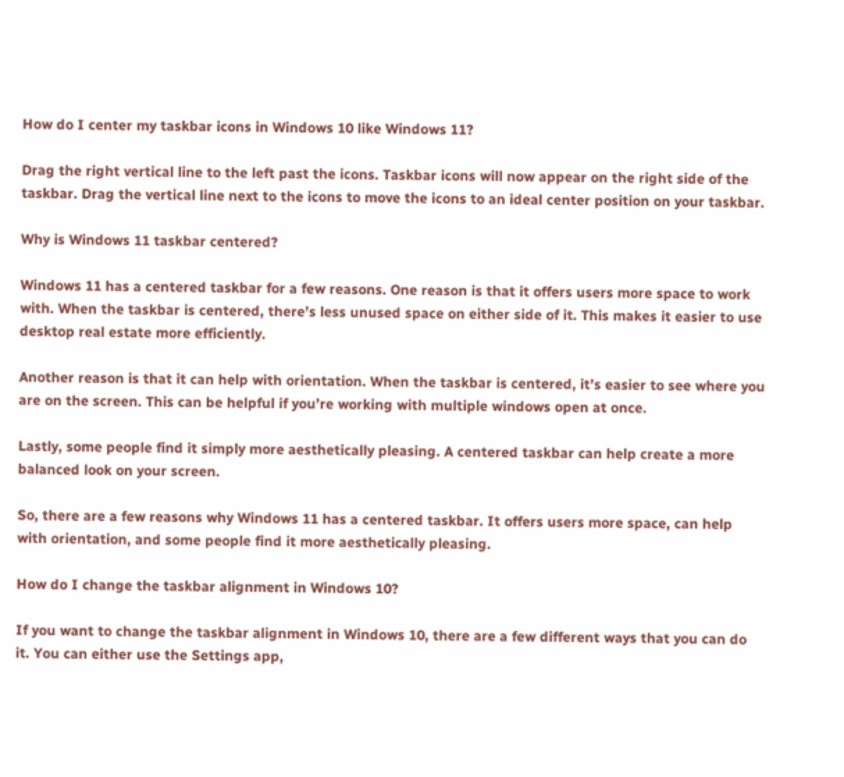How do I center my taskbar icons in Windows 10 like Windows 11?

Drag the right vertical line to the left past the icons. Taskbar icons will now appear on the right side of the taskbar. Drag the vertical line next to the icons to move the icons to an ideal center position on your taskbar.

Why is Windows 11 taskbar centered?

Windows 11 has a centered taskbar for a few reasons. One reason is that it offers users more space to work with. When the taskbar is centered, there’s less unused space on either side of it. This makes it easier to use desktop real estate more efficiently.

Another reason is that it can help with orientation. When the taskbar is centered, it’s easier to see where you are on the screen. This can be helpful if you’re working with multiple windows open at once.

Lastly, some people find it simply more aesthetically pleasing. A centered taskbar can help create a more balanced look on your screen.

So, there are a few reasons why Windows 11 has a centered taskbar. It offers users more space, can help with orientation, and some people find it more aesthetically pleasing.

How do I change the taskbar alignment in Windows 10?

If you want to change the taskbar alignment in Windows 10, there are a few different ways that you can do it. You can either use the Settings app,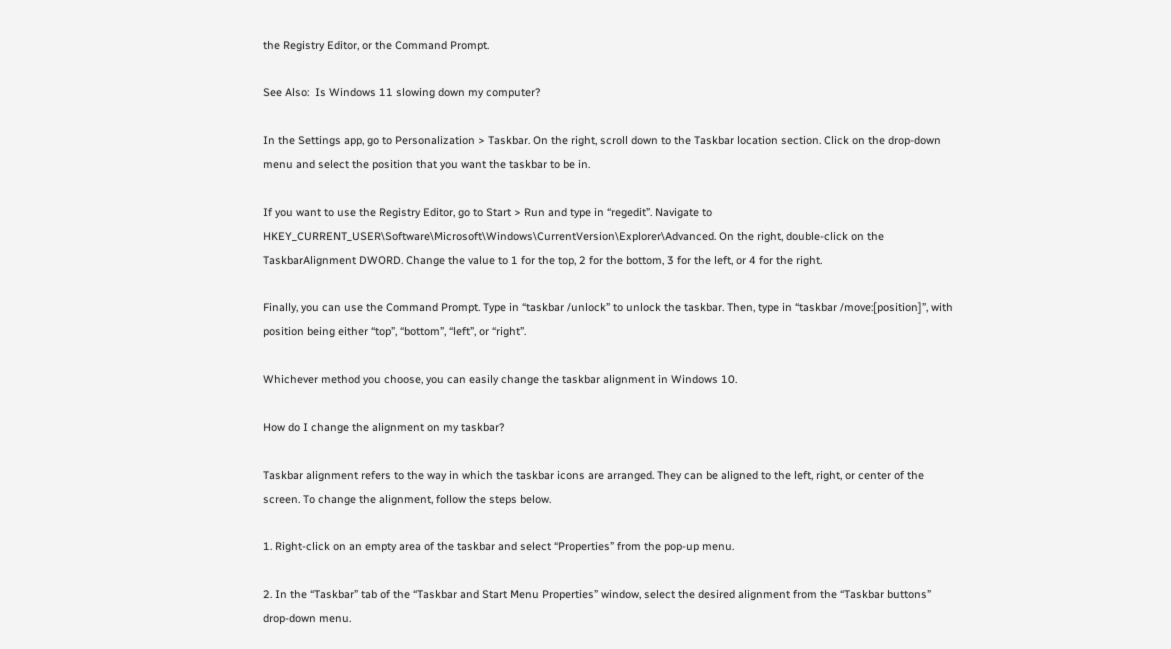the Registry Editor, or the Command Prompt.

See Also:  Is Windows 11 slowing down my computer?

In the Settings app, go to Personalization > Taskbar. On the right, scroll down to the Taskbar location section. Click on the drop-down menu and select the position that you want the taskbar to be in.

If you want to use the Registry Editor, go to Start > Run and type in “regedit”. Navigate to HKEY_CURRENT_USER\Software\Microsoft\Windows\CurrentVersion\Explorer\Advanced. On the right, double-click on the TaskbarAlignment DWORD. Change the value to 1 for the top, 2 for the bottom, 3 for the left, or 4 for the right.

Finally, you can use the Command Prompt. Type in “taskbar /unlock” to unlock the taskbar. Then, type in “taskbar /move:[position]”, with position being either “top”, “bottom”, “left”, or “right”.

Whichever method you choose, you can easily change the taskbar alignment in Windows 10.

How do I change the alignment on my taskbar?

Taskbar alignment refers to the way in which the taskbar icons are arranged. They can be aligned to the left, right, or center of the screen. To change the alignment, follow the steps below.

1. Right-click on an empty area of the taskbar and select “Properties” from the pop-up menu.

2. In the “Taskbar” tab of the “Taskbar and Start Menu Properties” window, select the desired alignment from the “Taskbar buttons” drop-down menu.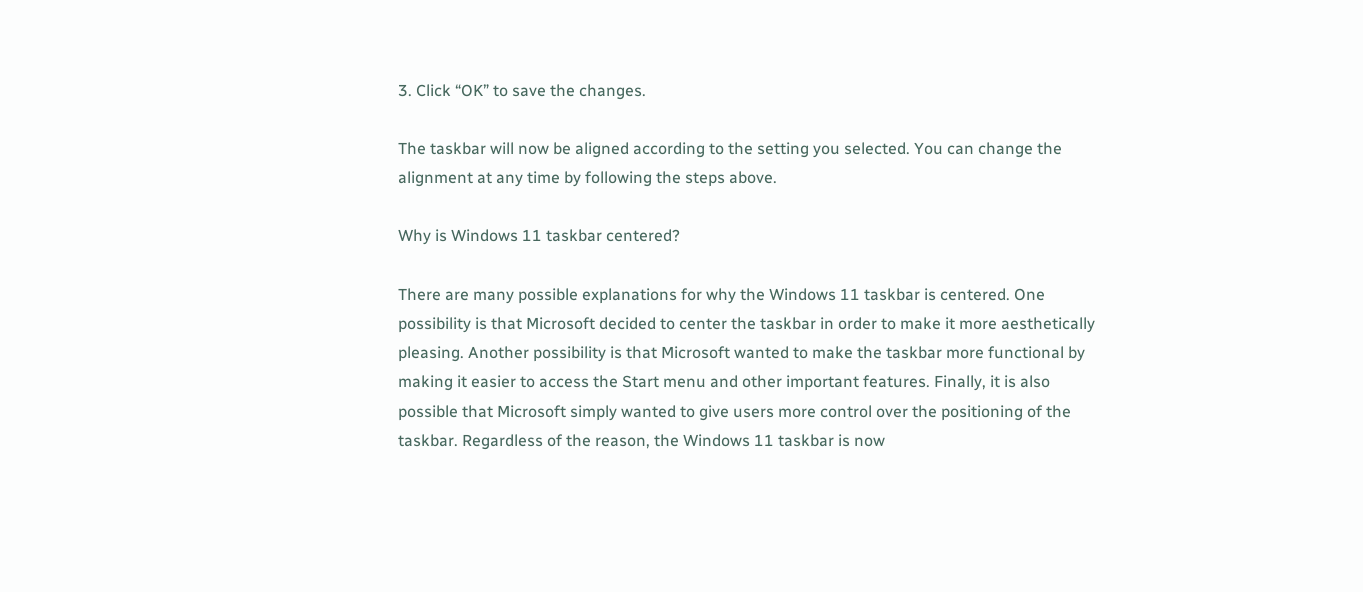3. Click “OK” to save the changes.

The taskbar will now be aligned according to the setting you selected. You can change the alignment at any time by following the steps above.

Why is Windows 11 taskbar centered?

There are many possible explanations for why the Windows 11 taskbar is centered. One possibility is that Microsoft decided to center the taskbar in order to make it more aesthetically pleasing. Another possibility is that Microsoft wanted to make the taskbar more functional by making it easier to access the Start menu and other important features. Finally, it is also possible that Microsoft simply wanted to give users more control over the positioning of the taskbar. Regardless of the reason, the Windows 11 taskbar is now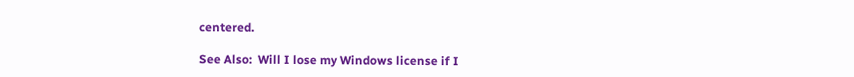centered.

See Also:  Will I lose my Windows license if I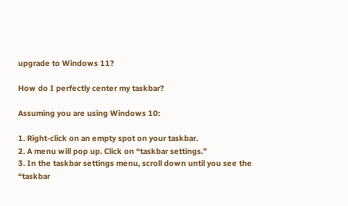upgrade to Windows 11?

How do I perfectly center my taskbar?

Assuming you are using Windows 10:

1. Right-click on an empty spot on your taskbar.
2. A menu will pop up. Click on “taskbar settings.”
3. In the taskbar settings menu, scroll down until you see the “taskbar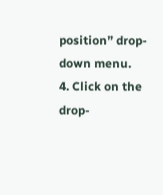position” drop-down menu.
4. Click on the drop-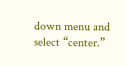down menu and select “center.”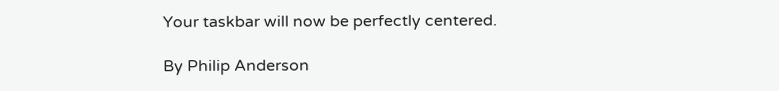Your taskbar will now be perfectly centered.

By Philip Anderson